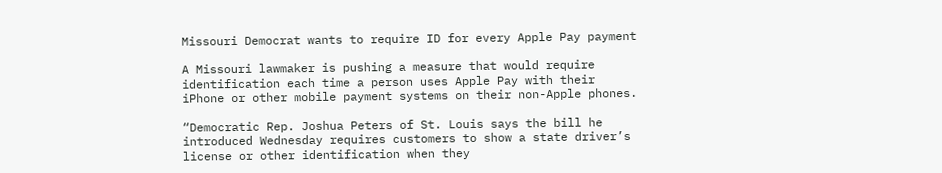Missouri Democrat wants to require ID for every Apple Pay payment

A Missouri lawmaker is pushing a measure that would require identification each time a person uses Apple Pay with their iPhone or other mobile payment systems on their non-Apple phones.

“Democratic Rep. Joshua Peters of St. Louis says the bill he introduced Wednesday requires customers to show a state driver’s license or other identification when they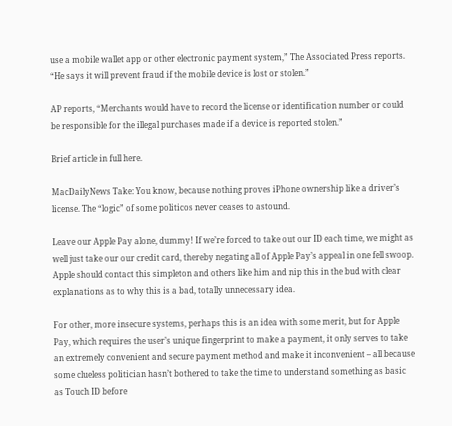use a mobile wallet app or other electronic payment system,” The Associated Press reports. “He says it will prevent fraud if the mobile device is lost or stolen.”

AP reports, “Merchants would have to record the license or identification number or could be responsible for the illegal purchases made if a device is reported stolen.”

Brief article in full here.

MacDailyNews Take: You know, because nothing proves iPhone ownership like a driver’s license. The “logic” of some politicos never ceases to astound.

Leave our Apple Pay alone, dummy! If we’re forced to take out our ID each time, we might as well just take our our credit card, thereby negating all of Apple Pay’s appeal in one fell swoop. Apple should contact this simpleton and others like him and nip this in the bud with clear explanations as to why this is a bad, totally unnecessary idea.

For other, more insecure systems, perhaps this is an idea with some merit, but for Apple Pay, which requires the user’s unique fingerprint to make a payment, it only serves to take an extremely convenient and secure payment method and make it inconvenient – all because some clueless politician hasn’t bothered to take the time to understand something as basic as Touch ID before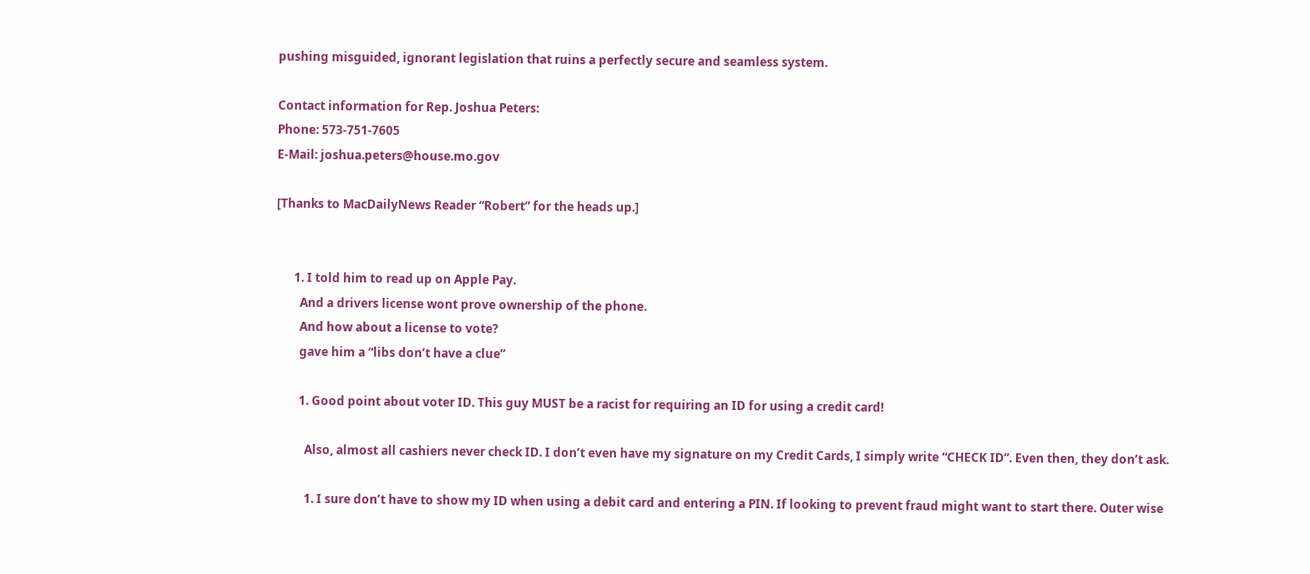pushing misguided, ignorant legislation that ruins a perfectly secure and seamless system.

Contact information for Rep. Joshua Peters:
Phone: 573-751-7605
E-Mail: joshua.peters@house.mo.gov

[Thanks to MacDailyNews Reader “Robert” for the heads up.]


      1. I told him to read up on Apple Pay.
        And a drivers license wont prove ownership of the phone.
        And how about a license to vote?
        gave him a “libs don’t have a clue”

        1. Good point about voter ID. This guy MUST be a racist for requiring an ID for using a credit card!

          Also, almost all cashiers never check ID. I don’t even have my signature on my Credit Cards, I simply write “CHECK ID”. Even then, they don’t ask.

          1. I sure don’t have to show my ID when using a debit card and entering a PIN. If looking to prevent fraud might want to start there. Outer wise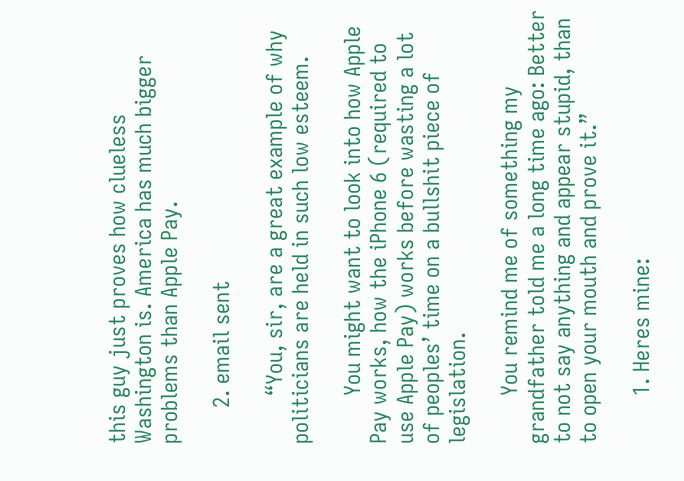this guy just proves how clueless Washington is. America has much bigger problems than Apple Pay.

      2. email sent

        “You, sir, are a great example of why politicians are held in such low esteem.

        You might want to look into how Apple Pay works, how the iPhone 6 (required to use Apple Pay) works before wasting a lot of peoples’ time on a bullshit piece of legislation.

        You remind me of something my grandfather told me a long time ago: Better to not say anything and appear stupid, than to open your mouth and prove it.”

        1. Heres mine: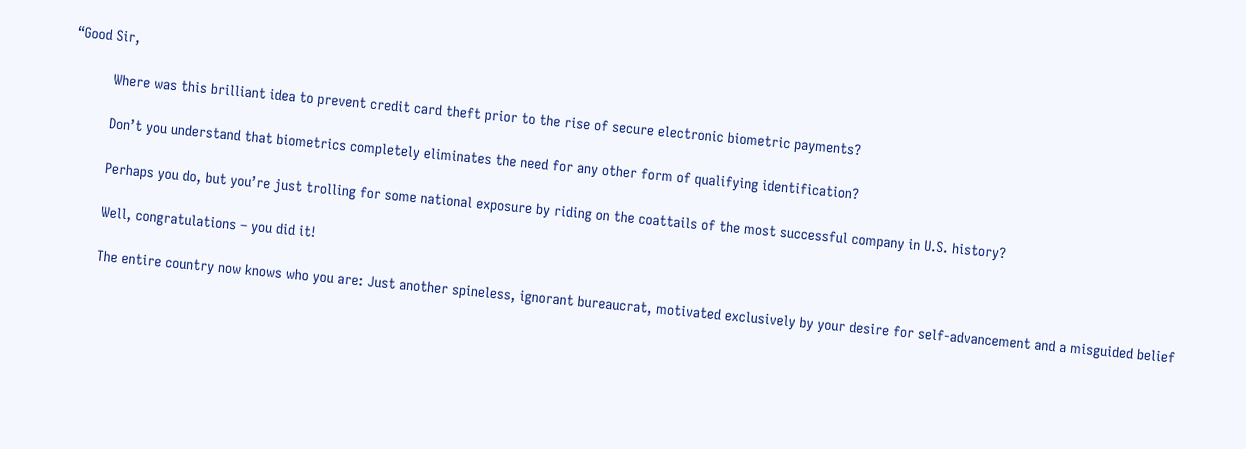“Good Sir,

          Where was this brilliant idea to prevent credit card theft prior to the rise of secure electronic biometric payments?

          Don’t you understand that biometrics completely eliminates the need for any other form of qualifying identification?

          Perhaps you do, but you’re just trolling for some national exposure by riding on the coattails of the most successful company in U.S. history?

          Well, congratulations – you did it!

          The entire country now knows who you are: Just another spineless, ignorant bureaucrat, motivated exclusively by your desire for self-advancement and a misguided belief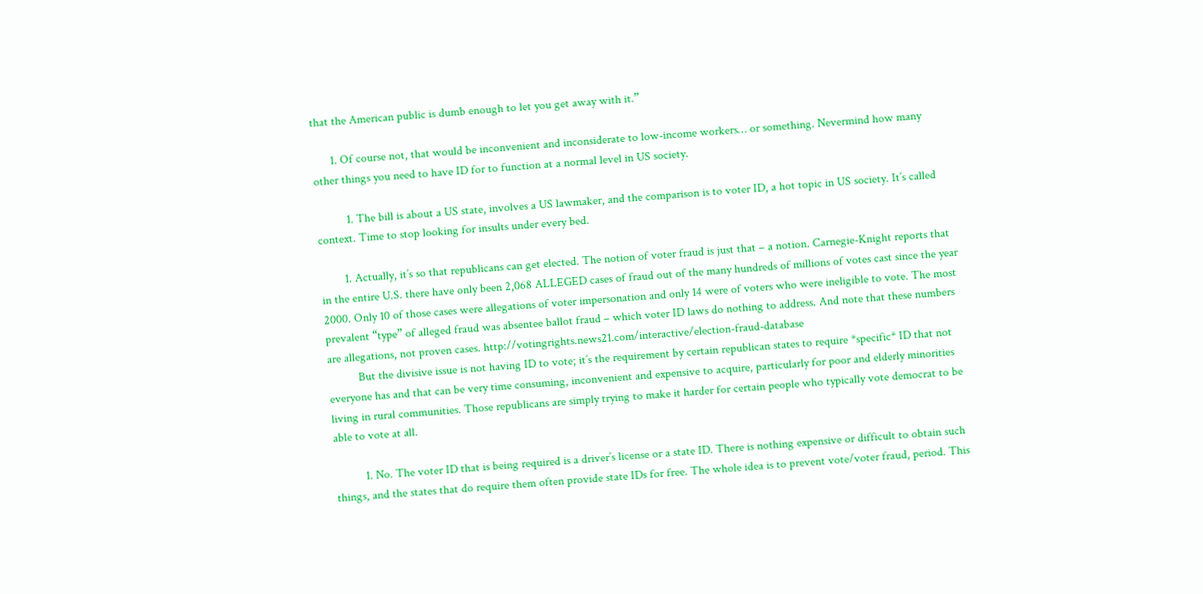that the American public is dumb enough to let you get away with it.”

      1. Of course not, that would be inconvenient and inconsiderate to low-income workers… or something. Nevermind how many other things you need to have ID for to function at a normal level in US society.

          1. The bill is about a US state, involves a US lawmaker, and the comparison is to voter ID, a hot topic in US society. It’s called context. Time to stop looking for insults under every bed.

        1. Actually, it’s so that republicans can get elected. The notion of voter fraud is just that – a notion. Carnegie-Knight reports that in the entire U.S. there have only been 2,068 ALLEGED cases of fraud out of the many hundreds of millions of votes cast since the year 2000. Only 10 of those cases were allegations of voter impersonation and only 14 were of voters who were ineligible to vote. The most prevalent “type” of alleged fraud was absentee ballot fraud – which voter ID laws do nothing to address. And note that these numbers are allegations, not proven cases. http://votingrights.news21.com/interactive/election-fraud-database
          But the divisive issue is not having ID to vote; it’s the requirement by certain republican states to require *specific* ID that not everyone has and that can be very time consuming, inconvenient and expensive to acquire, particularly for poor and elderly minorities living in rural communities. Those republicans are simply trying to make it harder for certain people who typically vote democrat to be able to vote at all.

          1. No. The voter ID that is being required is a driver’s license or a state ID. There is nothing expensive or difficult to obtain such things, and the states that do require them often provide state IDs for free. The whole idea is to prevent vote/voter fraud, period. This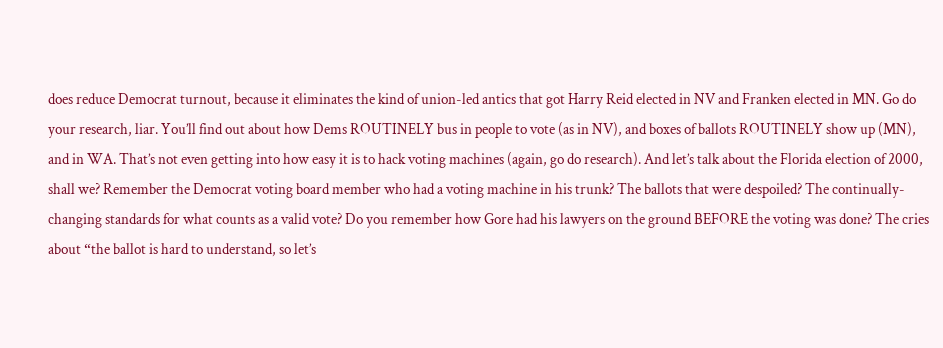does reduce Democrat turnout, because it eliminates the kind of union-led antics that got Harry Reid elected in NV and Franken elected in MN. Go do your research, liar. You’ll find out about how Dems ROUTINELY bus in people to vote (as in NV), and boxes of ballots ROUTINELY show up (MN), and in WA. That’s not even getting into how easy it is to hack voting machines (again, go do research). And let’s talk about the Florida election of 2000, shall we? Remember the Democrat voting board member who had a voting machine in his trunk? The ballots that were despoiled? The continually-changing standards for what counts as a valid vote? Do you remember how Gore had his lawyers on the ground BEFORE the voting was done? The cries about “the ballot is hard to understand, so let’s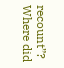recount”? Where did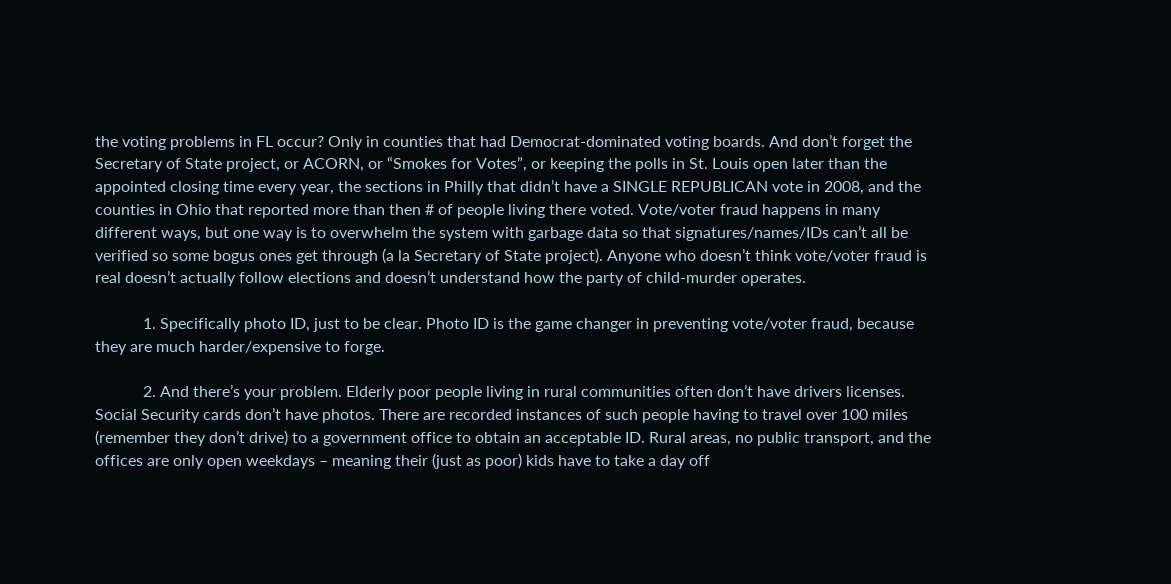the voting problems in FL occur? Only in counties that had Democrat-dominated voting boards. And don’t forget the Secretary of State project, or ACORN, or “Smokes for Votes”, or keeping the polls in St. Louis open later than the appointed closing time every year, the sections in Philly that didn’t have a SINGLE REPUBLICAN vote in 2008, and the counties in Ohio that reported more than then # of people living there voted. Vote/voter fraud happens in many different ways, but one way is to overwhelm the system with garbage data so that signatures/names/IDs can’t all be verified so some bogus ones get through (a la Secretary of State project). Anyone who doesn’t think vote/voter fraud is real doesn’t actually follow elections and doesn’t understand how the party of child-murder operates.

            1. Specifically photo ID, just to be clear. Photo ID is the game changer in preventing vote/voter fraud, because they are much harder/expensive to forge.

            2. And there’s your problem. Elderly poor people living in rural communities often don’t have drivers licenses. Social Security cards don’t have photos. There are recorded instances of such people having to travel over 100 miles (remember they don’t drive) to a government office to obtain an acceptable ID. Rural areas, no public transport, and the offices are only open weekdays – meaning their (just as poor) kids have to take a day off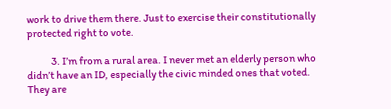work to drive them there. Just to exercise their constitutionally protected right to vote.

            3. I’m from a rural area. I never met an elderly person who didn’t have an ID, especially the civic minded ones that voted. They are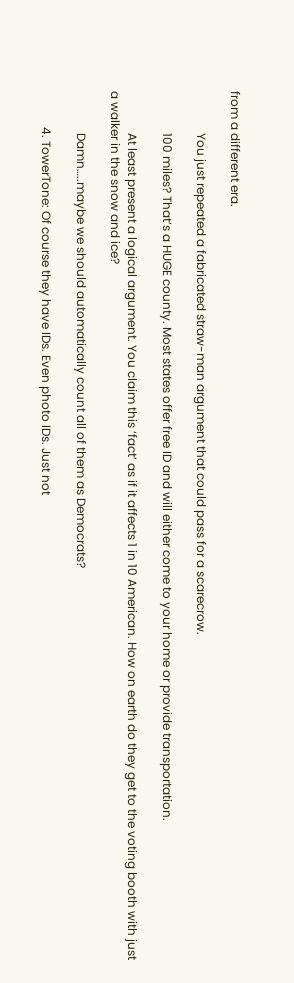from a different era.

              You just repeated a fabricated straw-man argument that could pass for a scarecrow.

              100 miles? That’s a HUGE county. Most states offer free ID and will either come to your home or provide transportation.

              At least present a logical argument. You claim this ‘fact’ as if it affects 1 in 10 American. How on earth do they get to the voting booth with just a walker in the snow and ice?

              Damn…..maybe we should automatically count all of them as Democrats?

            4. TowerTone: Of course they have IDs. Even photo IDs. Just not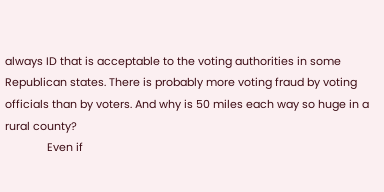always ID that is acceptable to the voting authorities in some Republican states. There is probably more voting fraud by voting officials than by voters. And why is 50 miles each way so huge in a rural county?
              Even if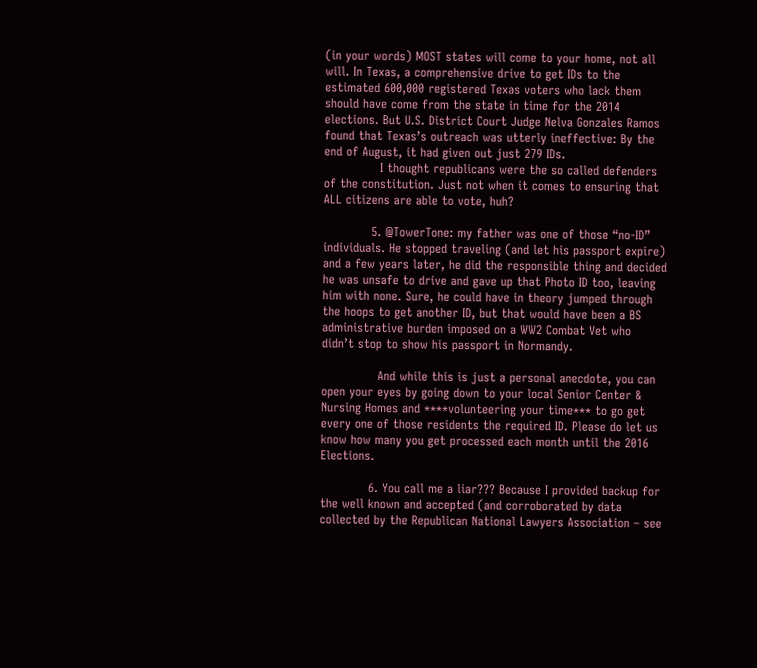(in your words) MOST states will come to your home, not all will. In Texas, a comprehensive drive to get IDs to the estimated 600,000 registered Texas voters who lack them should have come from the state in time for the 2014 elections. But U.S. District Court Judge Nelva Gonzales Ramos found that Texas’s outreach was utterly ineffective: By the end of August, it had given out just 279 IDs.
              I thought republicans were the so called defenders of the constitution. Just not when it comes to ensuring that ALL citizens are able to vote, huh?

            5. @TowerTone: my father was one of those “no-ID” individuals. He stopped traveling (and let his passport expire) and a few years later, he did the responsible thing and decided he was unsafe to drive and gave up that Photo ID too, leaving him with none. Sure, he could have in theory jumped through the hoops to get another ID, but that would have been a BS administrative burden imposed on a WW2 Combat Vet who didn’t stop to show his passport in Normandy.

              And while this is just a personal anecdote, you can open your eyes by going down to your local Senior Center & Nursing Homes and ****volunteering your time*** to go get every one of those residents the required ID. Please do let us know how many you get processed each month until the 2016 Elections.

            6. You call me a liar??? Because I provided backup for the well known and accepted (and corroborated by data collected by the Republican National Lawyers Association – see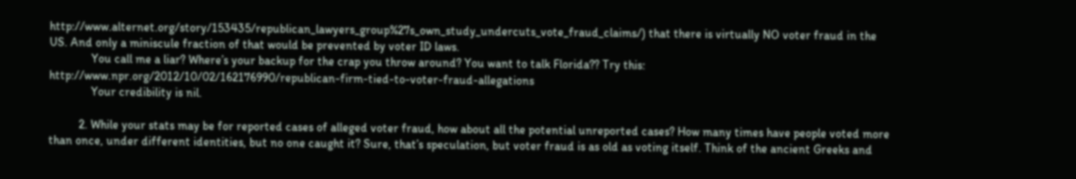http://www.alternet.org/story/153435/republican_lawyers_group%27s_own_study_undercuts_vote_fraud_claims/) that there is virtually NO voter fraud in the US. And only a miniscule fraction of that would be prevented by voter ID laws.
              You call me a liar? Where’s your backup for the crap you throw around? You want to talk Florida?? Try this: http://www.npr.org/2012/10/02/162176990/republican-firm-tied-to-voter-fraud-allegations
              Your credibility is nil.

          2. While your stats may be for reported cases of alleged voter fraud, how about all the potential unreported cases? How many times have people voted more than once, under different identities, but no one caught it? Sure, that’s speculation, but voter fraud is as old as voting itself. Think of the ancient Greeks and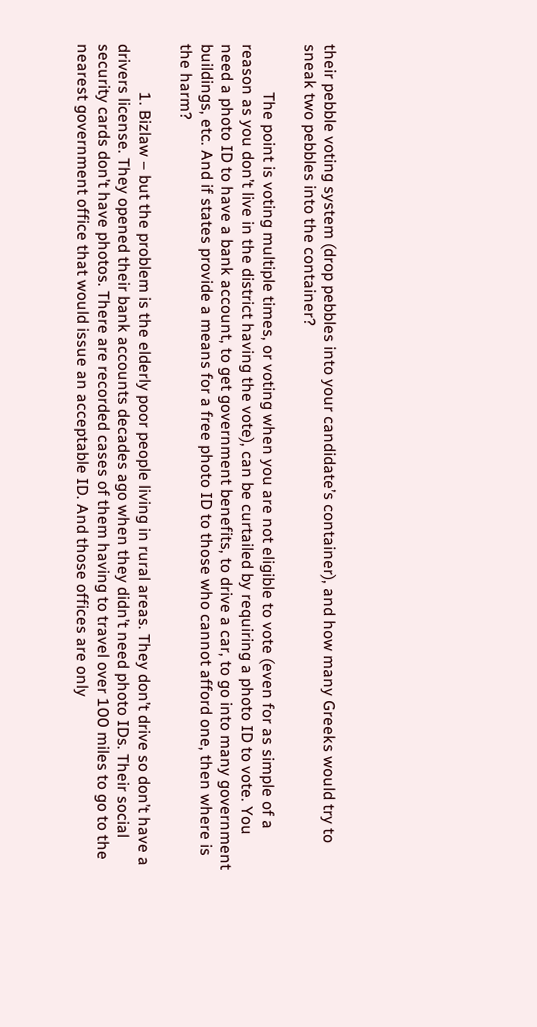their pebble voting system (drop pebbles into your candidate’s container), and how many Greeks would try to sneak two pebbles into the container?

            The point is voting multiple times, or voting when you are not eligible to vote (even for as simple of a reason as you don’t live in the district having the vote), can be curtailed by requiring a photo ID to vote. You need a photo ID to have a bank account, to get government benefits, to drive a car, to go into many government buildings, etc. And if states provide a means for a free photo ID to those who cannot afford one, then where is the harm?

            1. Bizlaw – but the problem is the elderly poor people living in rural areas. They don’t drive so don’t have a drivers license. They opened their bank accounts decades ago when they didn’t need photo IDs. Their social security cards don’t have photos. There are recorded cases of them having to travel over 100 miles to go to the nearest government office that would issue an acceptable ID. And those offices are only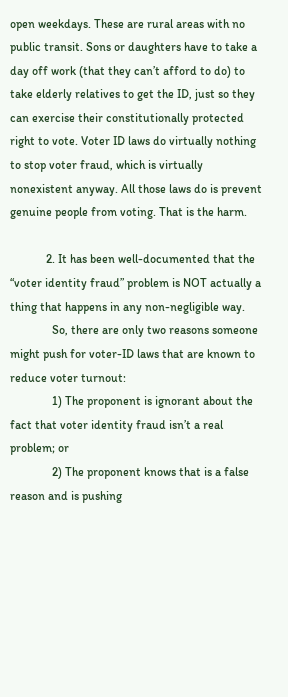open weekdays. These are rural areas with no public transit. Sons or daughters have to take a day off work (that they can’t afford to do) to take elderly relatives to get the ID, just so they can exercise their constitutionally protected right to vote. Voter ID laws do virtually nothing to stop voter fraud, which is virtually nonexistent anyway. All those laws do is prevent genuine people from voting. That is the harm.

            2. It has been well-documented that the “voter identity fraud” problem is NOT actually a thing that happens in any non-negligible way.
              So, there are only two reasons someone might push for voter-ID laws that are known to reduce voter turnout:
              1) The proponent is ignorant about the fact that voter identity fraud isn’t a real problem; or
              2) The proponent knows that is a false reason and is pushing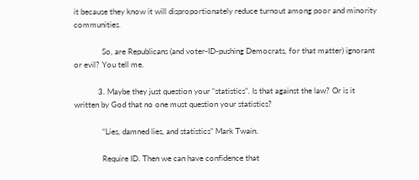it because they know it will disproportionately reduce turnout among poor and minority communities.

              So, are Republicans (and voter-ID-pushing Democrats, for that matter) ignorant or evil? You tell me.

            3. Maybe they just question your “statistics”. Is that against the law? Or is it written by God that no one must question your statistics?

              “Lies, damned lies, and statistics” Mark Twain.

              Require ID. Then we can have confidence that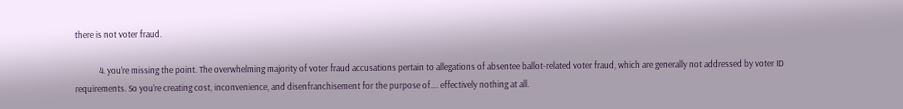there is not voter fraud.

            4. you’re missing the point. The overwhelming majority of voter fraud accusations pertain to allegations of absentee ballot-related voter fraud, which are generally not addressed by voter ID requirements. So you’re creating cost, inconvenience, and disenfranchisement for the purpose of…. effectively nothing at all.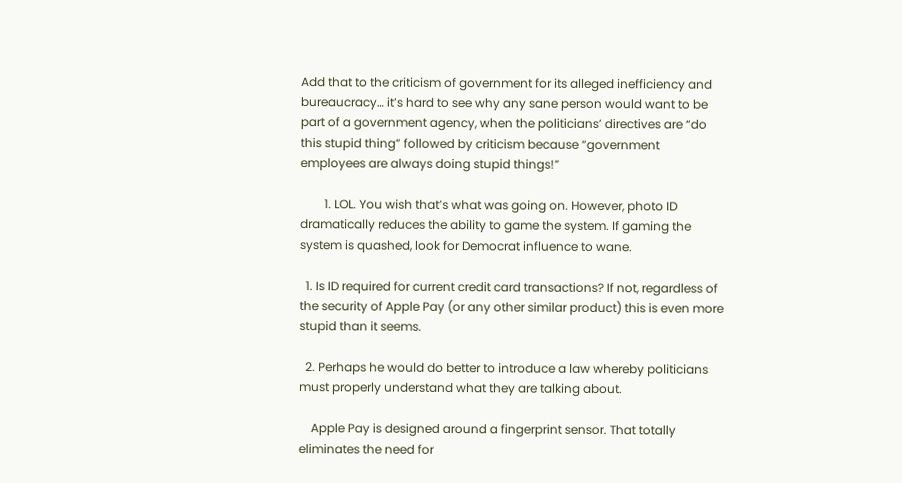Add that to the criticism of government for its alleged inefficiency and bureaucracy… it’s hard to see why any sane person would want to be part of a government agency, when the politicians’ directives are “do this stupid thing” followed by criticism because “government employees are always doing stupid things!”

        1. LOL. You wish that’s what was going on. However, photo ID dramatically reduces the ability to game the system. If gaming the system is quashed, look for Democrat influence to wane.

  1. Is ID required for current credit card transactions? If not, regardless of the security of Apple Pay (or any other similar product) this is even more stupid than it seems.

  2. Perhaps he would do better to introduce a law whereby politicians must properly understand what they are talking about.

    Apple Pay is designed around a fingerprint sensor. That totally eliminates the need for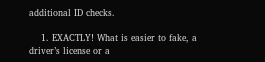additional ID checks.

    1. EXACTLY! What is easier to fake, a driver’s license or a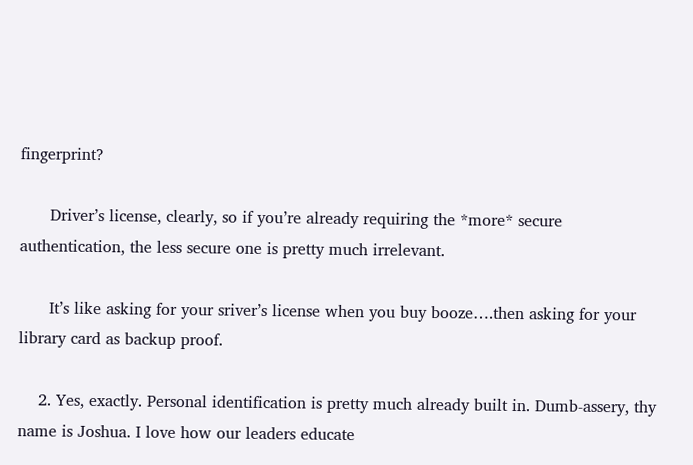fingerprint?

      Driver’s license, clearly, so if you’re already requiring the *more* secure authentication, the less secure one is pretty much irrelevant.

      It’s like asking for your sriver’s license when you buy booze….then asking for your library card as backup proof.

    2. Yes, exactly. Personal identification is pretty much already built in. Dumb-assery, thy name is Joshua. I love how our leaders educate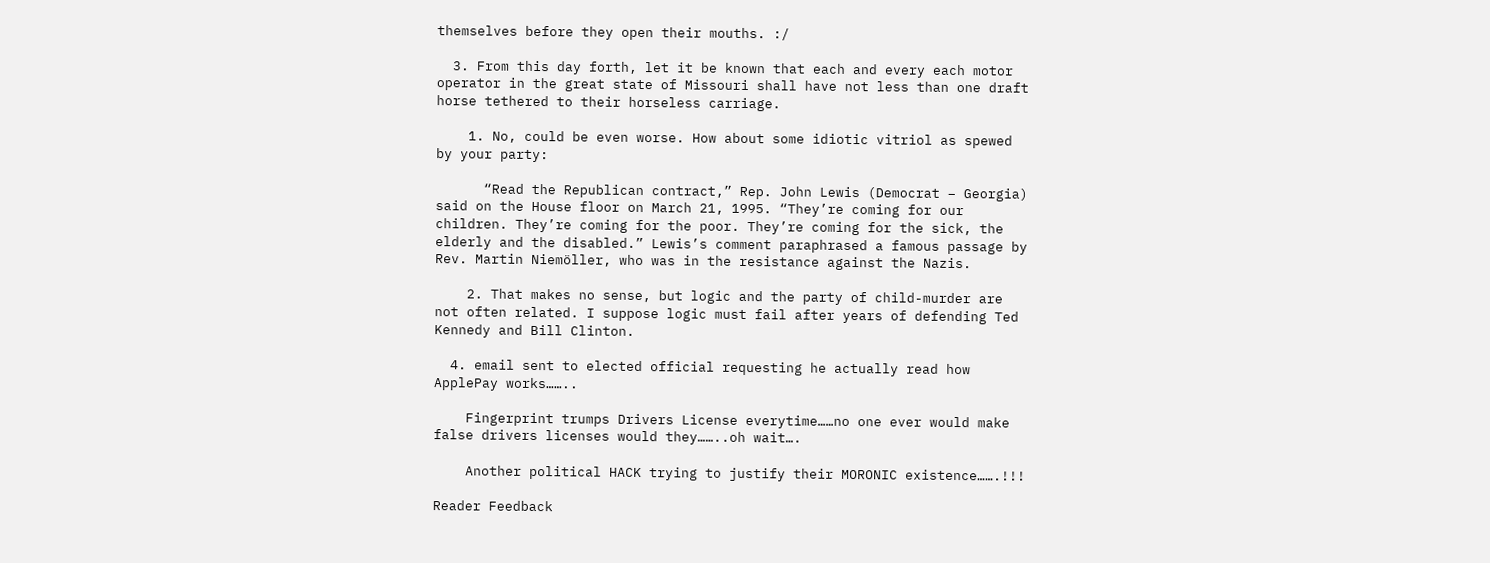themselves before they open their mouths. :/

  3. From this day forth, let it be known that each and every each motor operator in the great state of Missouri shall have not less than one draft horse tethered to their horseless carriage.

    1. No, could be even worse. How about some idiotic vitriol as spewed by your party:

      “Read the Republican contract,” Rep. John Lewis (Democrat – Georgia) said on the House floor on March 21, 1995. “They’re coming for our children. They’re coming for the poor. They’re coming for the sick, the elderly and the disabled.” Lewis’s comment paraphrased a famous passage by Rev. Martin Niemöller, who was in the resistance against the Nazis.

    2. That makes no sense, but logic and the party of child-murder are not often related. I suppose logic must fail after years of defending Ted Kennedy and Bill Clinton.

  4. email sent to elected official requesting he actually read how ApplePay works……..

    Fingerprint trumps Drivers License everytime……no one ever would make false drivers licenses would they……..oh wait….

    Another political HACK trying to justify their MORONIC existence…….!!!

Reader Feedback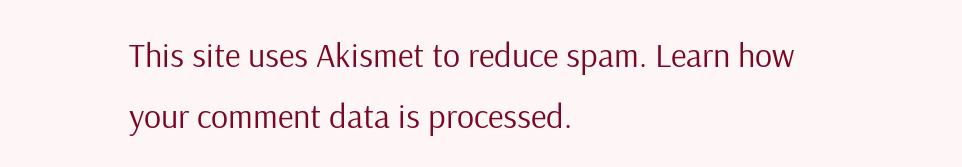This site uses Akismet to reduce spam. Learn how your comment data is processed.